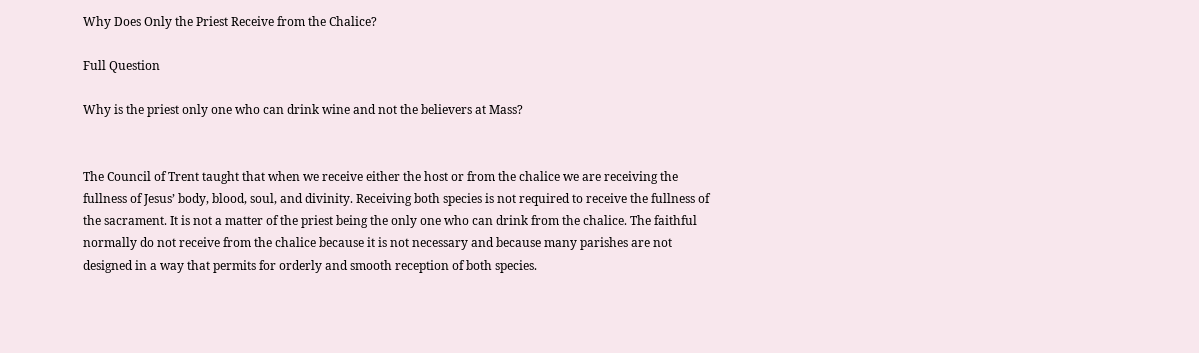Why Does Only the Priest Receive from the Chalice?

Full Question

Why is the priest only one who can drink wine and not the believers at Mass?


The Council of Trent taught that when we receive either the host or from the chalice we are receiving the fullness of Jesus’ body, blood, soul, and divinity. Receiving both species is not required to receive the fullness of the sacrament. It is not a matter of the priest being the only one who can drink from the chalice. The faithful normally do not receive from the chalice because it is not necessary and because many parishes are not designed in a way that permits for orderly and smooth reception of both species.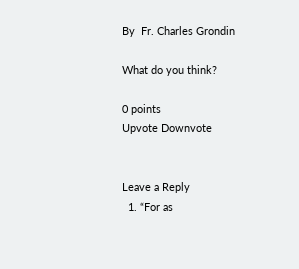By  Fr. Charles Grondin

What do you think?

0 points
Upvote Downvote


Leave a Reply
  1. “For as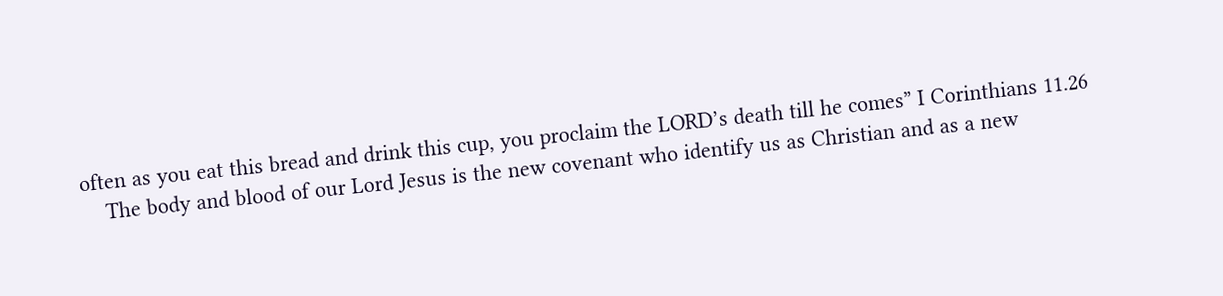often as you eat this bread and drink this cup, you proclaim the LORD’s death till he comes” I Corinthians 11.26
    The body and blood of our Lord Jesus is the new covenant who identify us as Christian and as a new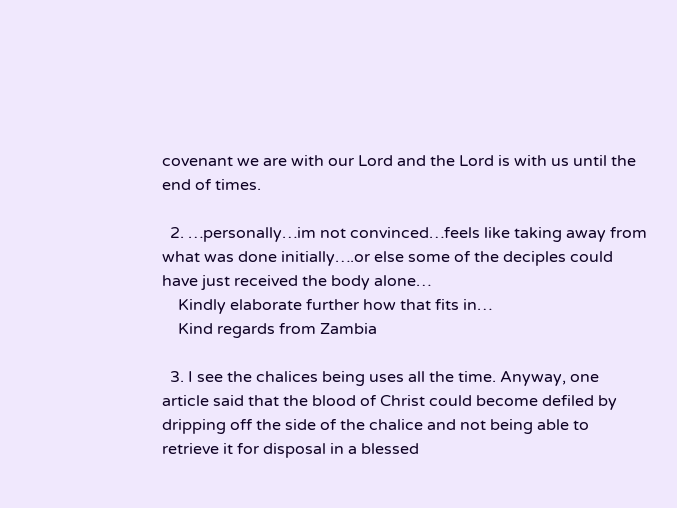covenant we are with our Lord and the Lord is with us until the end of times.

  2. …personally…im not convinced…feels like taking away from what was done initially….or else some of the deciples could have just received the body alone…
    Kindly elaborate further how that fits in…
    Kind regards from Zambia

  3. I see the chalices being uses all the time. Anyway, one article said that the blood of Christ could become defiled by dripping off the side of the chalice and not being able to retrieve it for disposal in a blessed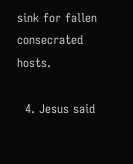sink for fallen consecrated hosts.

  4. Jesus said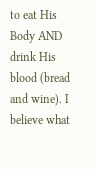to eat His Body AND drink His blood (bread and wine). I believe what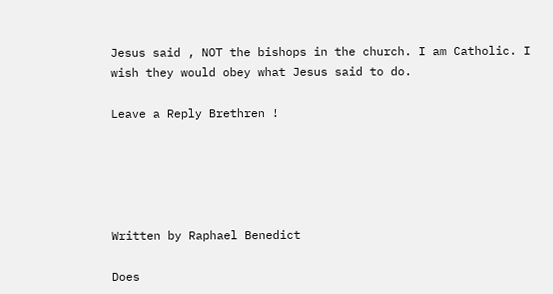Jesus said , NOT the bishops in the church. I am Catholic. I wish they would obey what Jesus said to do.

Leave a Reply Brethren !





Written by Raphael Benedict

Does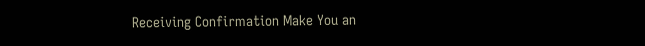Receiving Confirmation Make You an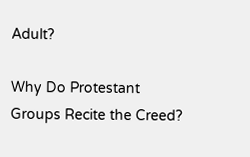Adult?

Why Do Protestant Groups Recite the Creed?